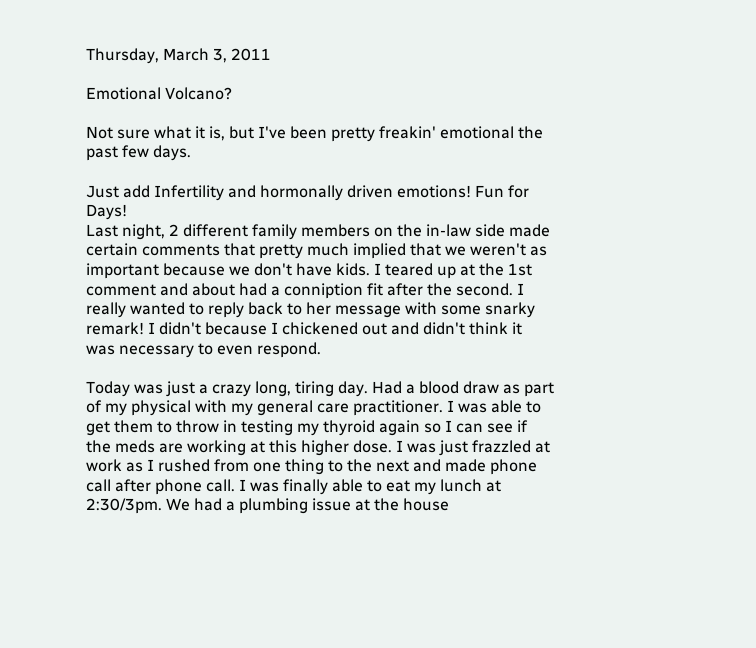Thursday, March 3, 2011

Emotional Volcano?

Not sure what it is, but I've been pretty freakin' emotional the past few days.

Just add Infertility and hormonally driven emotions! Fun for Days!
Last night, 2 different family members on the in-law side made certain comments that pretty much implied that we weren't as important because we don't have kids. I teared up at the 1st comment and about had a conniption fit after the second. I really wanted to reply back to her message with some snarky remark! I didn't because I chickened out and didn't think it was necessary to even respond.

Today was just a crazy long, tiring day. Had a blood draw as part of my physical with my general care practitioner. I was able to get them to throw in testing my thyroid again so I can see if the meds are working at this higher dose. I was just frazzled at work as I rushed from one thing to the next and made phone call after phone call. I was finally able to eat my lunch at 2:30/3pm. We had a plumbing issue at the house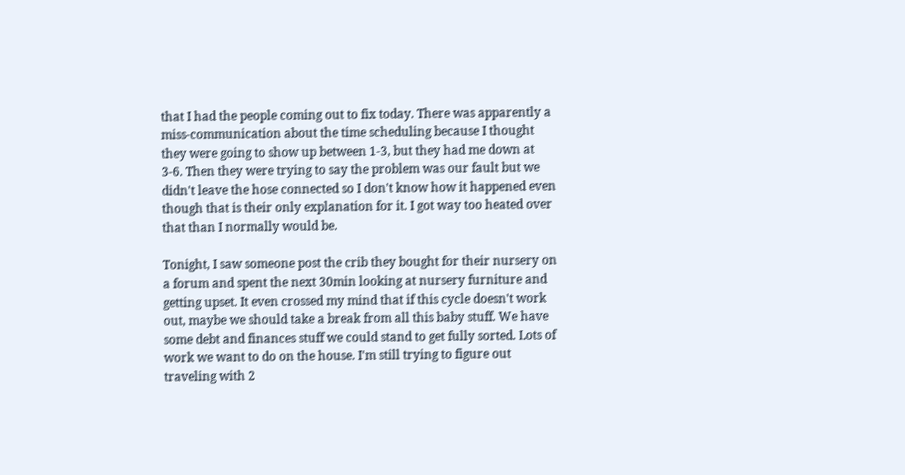that I had the people coming out to fix today. There was apparently a miss-communication about the time scheduling because I thought they were going to show up between 1-3, but they had me down at 3-6. Then they were trying to say the problem was our fault but we didn't leave the hose connected so I don't know how it happened even though that is their only explanation for it. I got way too heated over that than I normally would be.

Tonight, I saw someone post the crib they bought for their nursery on a forum and spent the next 30min looking at nursery furniture and getting upset. It even crossed my mind that if this cycle doesn't work out, maybe we should take a break from all this baby stuff. We have some debt and finances stuff we could stand to get fully sorted. Lots of work we want to do on the house. I'm still trying to figure out traveling with 2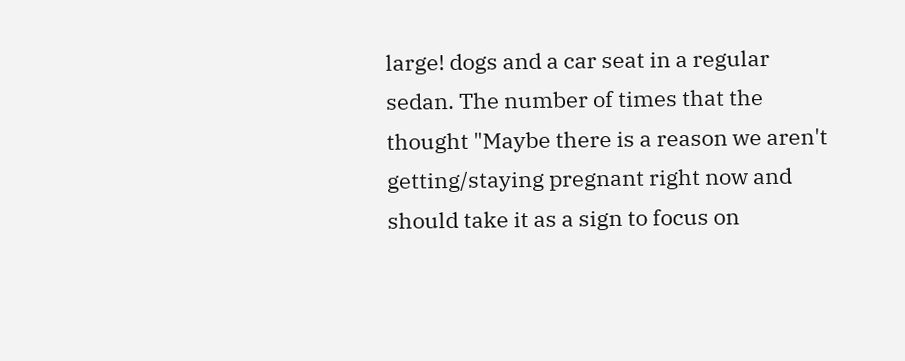large! dogs and a car seat in a regular sedan. The number of times that the thought "Maybe there is a reason we aren't getting/staying pregnant right now and should take it as a sign to focus on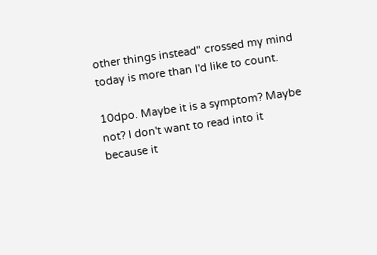other things instead" crossed my mind today is more than I'd like to count.

10dpo. Maybe it is a symptom? Maybe not? I don't want to read into it because it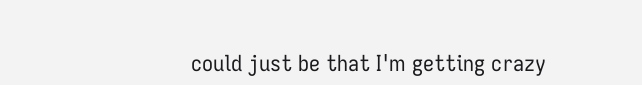could just be that I'm getting crazy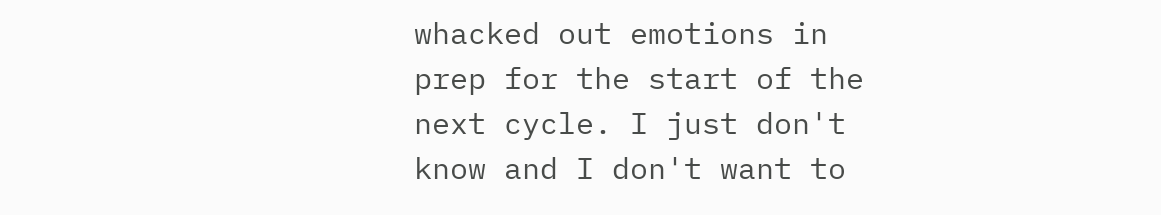whacked out emotions in prep for the start of the next cycle. I just don't know and I don't want to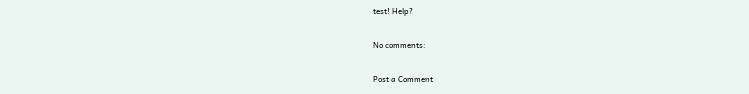test! Help?

No comments:

Post a Comment